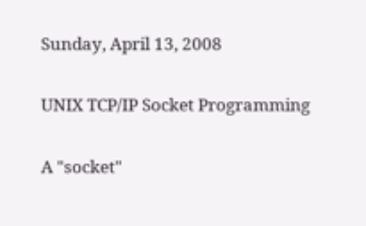Sunday, April 13, 2008

UNIX TCP/IP Socket Programming

A "socket"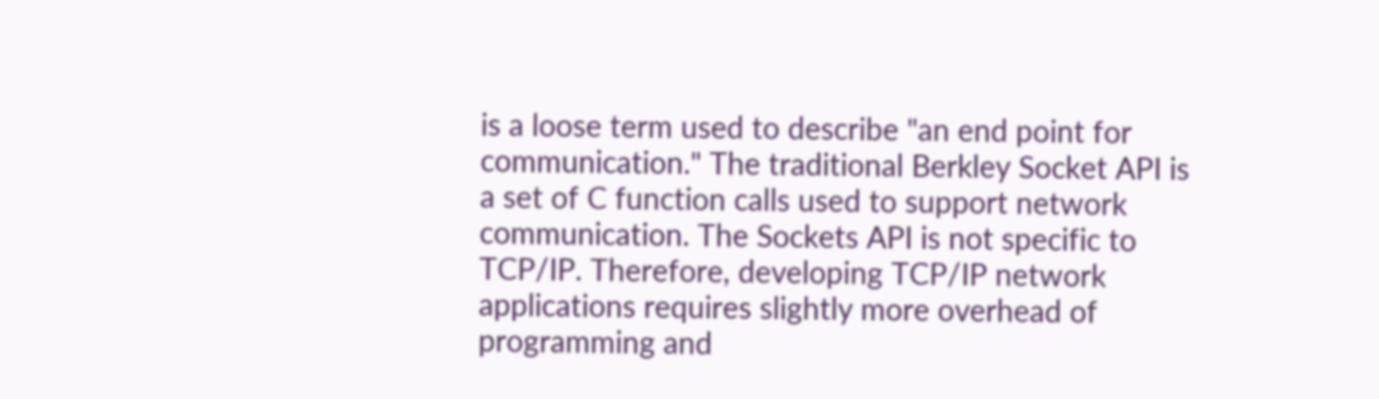is a loose term used to describe "an end point for communication." The traditional Berkley Socket API is a set of C function calls used to support network communication. The Sockets API is not specific to TCP/IP. Therefore, developing TCP/IP network applications requires slightly more overhead of programming and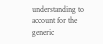understanding to account for the generic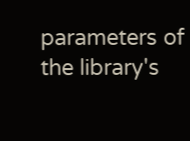parameters of the library's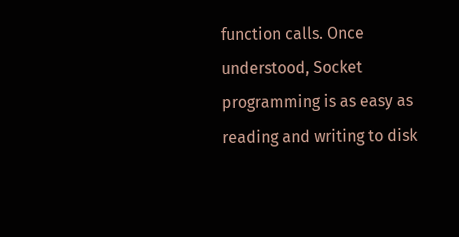function calls. Once understood, Socket programming is as easy as reading and writing to disk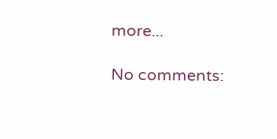more...

No comments: